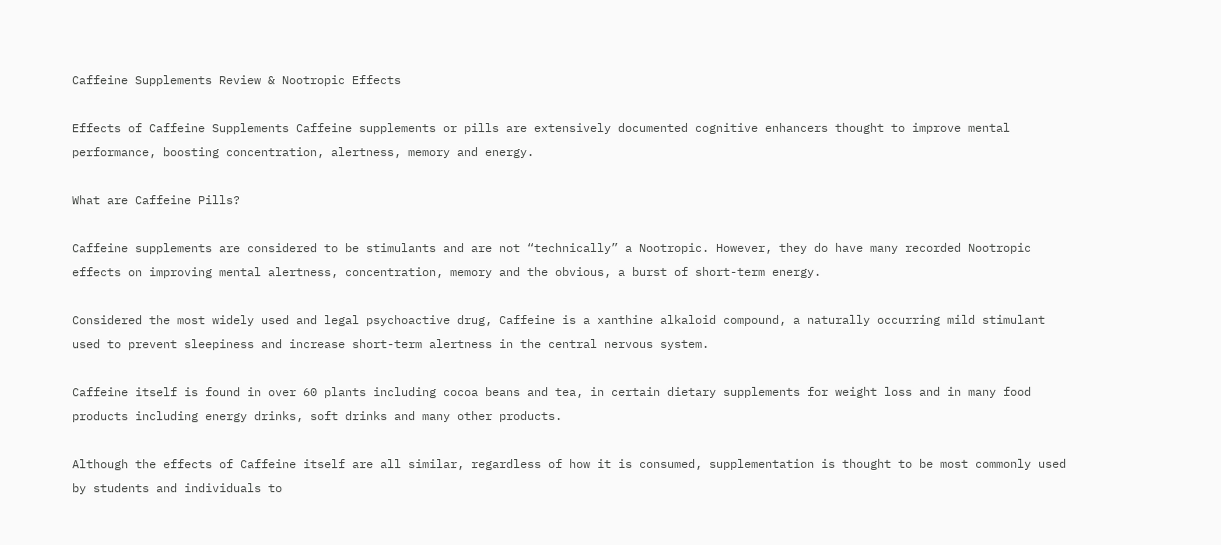Caffeine Supplements Review & Nootropic Effects

Effects of Caffeine Supplements Caffeine supplements or pills are extensively documented cognitive enhancers thought to improve mental performance, boosting concentration, alertness, memory and energy.

What are Caffeine Pills?

Caffeine supplements are considered to be stimulants and are not “technically” a Nootropic. However, they do have many recorded Nootropic effects on improving mental alertness, concentration, memory and the obvious, a burst of short-term energy.

Considered the most widely used and legal psychoactive drug, Caffeine is a xanthine alkaloid compound, a naturally occurring mild stimulant used to prevent sleepiness and increase short-term alertness in the central nervous system.

Caffeine itself is found in over 60 plants including cocoa beans and tea, in certain dietary supplements for weight loss and in many food products including energy drinks, soft drinks and many other products.

Although the effects of Caffeine itself are all similar, regardless of how it is consumed, supplementation is thought to be most commonly used by students and individuals to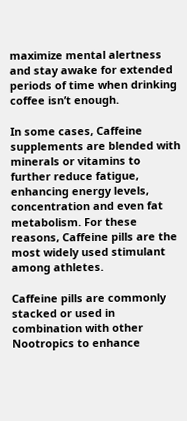maximize mental alertness and stay awake for extended periods of time when drinking coffee isn’t enough.

In some cases, Caffeine supplements are blended with minerals or vitamins to further reduce fatigue, enhancing energy levels, concentration and even fat metabolism. For these reasons, Caffeine pills are the most widely used stimulant among athletes.

Caffeine pills are commonly stacked or used in combination with other Nootropics to enhance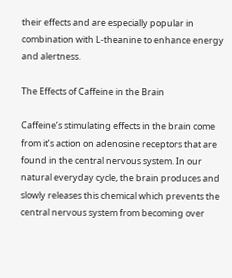their effects and are especially popular in combination with L-theanine to enhance energy and alertness.

The Effects of Caffeine in the Brain

Caffeine’s stimulating effects in the brain come from it’s action on adenosine receptors that are found in the central nervous system. In our natural everyday cycle, the brain produces and slowly releases this chemical which prevents the central nervous system from becoming over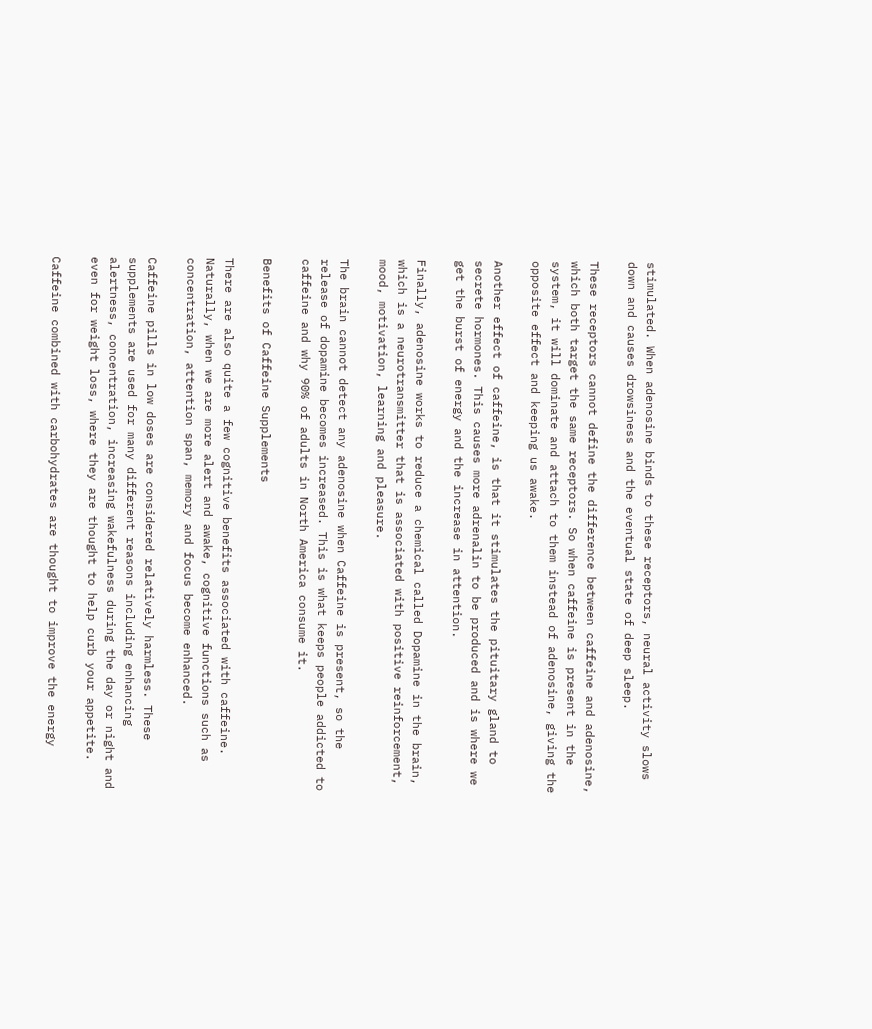stimulated. When adenosine binds to these receptors, neural activity slows down and causes drowsiness and the eventual state of deep sleep.

These receptors cannot define the difference between caffeine and adenosine, which both target the same receptors. So when caffeine is present in the system, it will dominate and attach to them instead of adenosine, giving the opposite effect and keeping us awake.

Another effect of caffeine, is that it stimulates the pituitary gland to secrete hormones. This causes more adrenalin to be produced and is where we get the burst of energy and the increase in attention.

Finally, adenosine works to reduce a chemical called Dopamine in the brain, which is a neurotransmitter that is associated with positive reinforcement, mood, motivation, learning and pleasure.

The brain cannot detect any adenosine when Caffeine is present, so the release of dopamine becomes increased. This is what keeps people addicted to caffeine and why 90% of adults in North America consume it.

Benefits of Caffeine Supplements

There are also quite a few cognitive benefits associated with caffeine. Naturally, when we are more alert and awake, cognitive functions such as concentration, attention span, memory and focus become enhanced.

Caffeine pills in low doses are considered relatively harmless. These supplements are used for many different reasons including enhancing alertness, concentration, increasing wakefulness during the day or night and even for weight loss, where they are thought to help curb your appetite.

Caffeine combined with carbohydrates are thought to improve the energy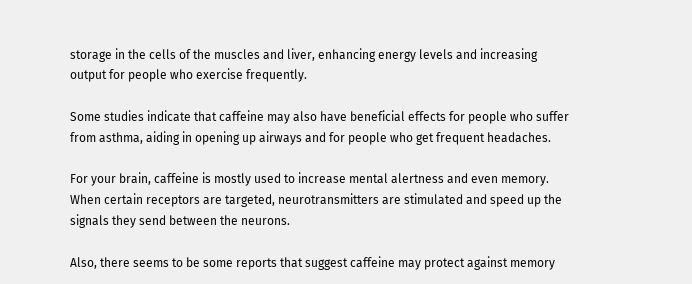storage in the cells of the muscles and liver, enhancing energy levels and increasing output for people who exercise frequently.

Some studies indicate that caffeine may also have beneficial effects for people who suffer from asthma, aiding in opening up airways and for people who get frequent headaches.

For your brain, caffeine is mostly used to increase mental alertness and even memory. When certain receptors are targeted, neurotransmitters are stimulated and speed up the signals they send between the neurons.

Also, there seems to be some reports that suggest caffeine may protect against memory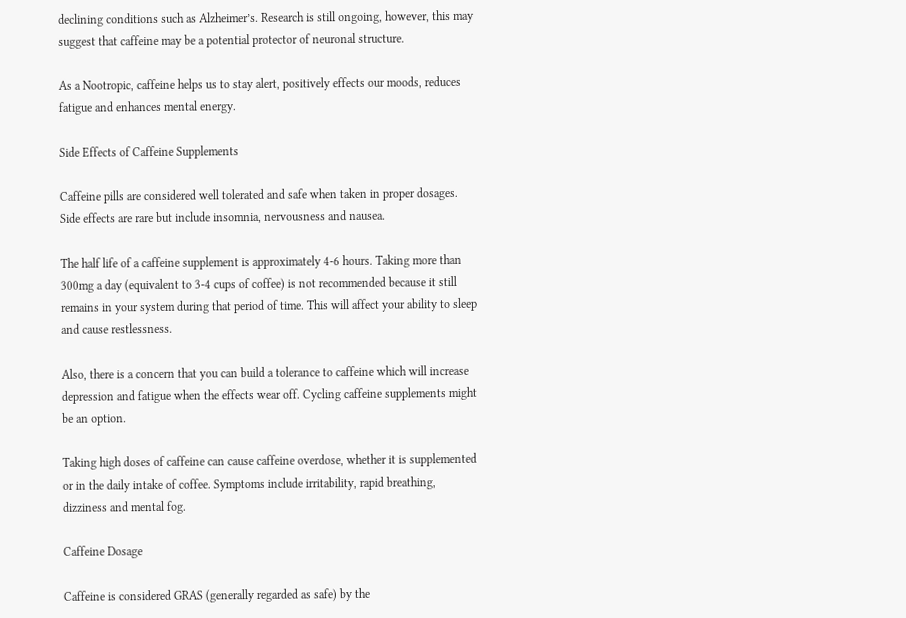declining conditions such as Alzheimer’s. Research is still ongoing, however, this may suggest that caffeine may be a potential protector of neuronal structure.

As a Nootropic, caffeine helps us to stay alert, positively effects our moods, reduces fatigue and enhances mental energy.

Side Effects of Caffeine Supplements

Caffeine pills are considered well tolerated and safe when taken in proper dosages. Side effects are rare but include insomnia, nervousness and nausea.

The half life of a caffeine supplement is approximately 4-6 hours. Taking more than 300mg a day (equivalent to 3-4 cups of coffee) is not recommended because it still remains in your system during that period of time. This will affect your ability to sleep and cause restlessness.

Also, there is a concern that you can build a tolerance to caffeine which will increase depression and fatigue when the effects wear off. Cycling caffeine supplements might be an option.

Taking high doses of caffeine can cause caffeine overdose, whether it is supplemented or in the daily intake of coffee. Symptoms include irritability, rapid breathing, dizziness and mental fog.

Caffeine Dosage

Caffeine is considered GRAS (generally regarded as safe) by the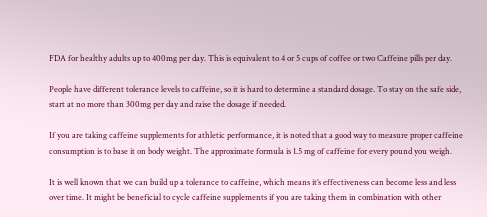FDA for healthy adults up to 400mg per day. This is equivalent to 4 or 5 cups of coffee or two Caffeine pills per day.

People have different tolerance levels to caffeine, so it is hard to determine a standard dosage. To stay on the safe side, start at no more than 300mg per day and raise the dosage if needed.

If you are taking caffeine supplements for athletic performance, it is noted that a good way to measure proper caffeine consumption is to base it on body weight. The approximate formula is 1.5 mg of caffeine for every pound you weigh.

It is well known that we can build up a tolerance to caffeine, which means it’s effectiveness can become less and less over time. It might be beneficial to cycle caffeine supplements if you are taking them in combination with other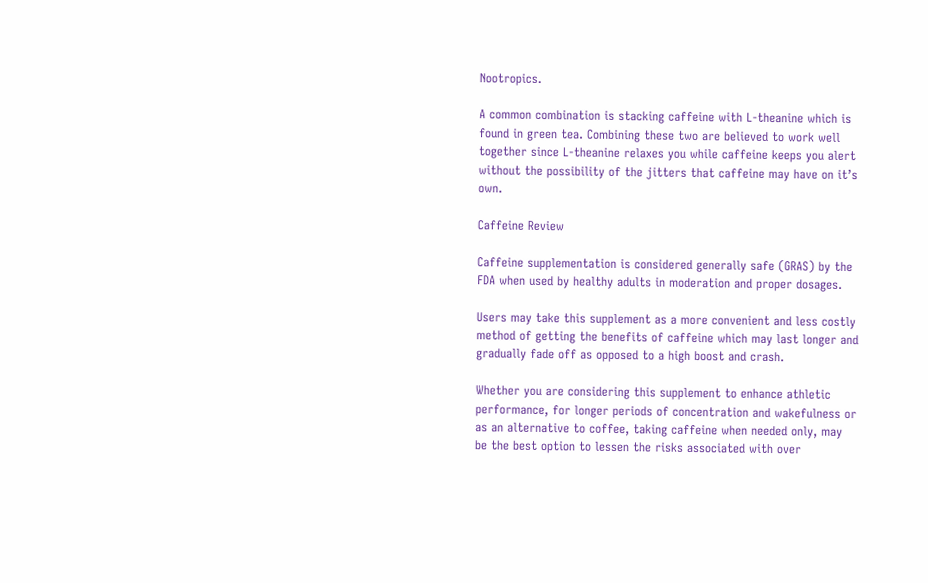Nootropics.

A common combination is stacking caffeine with L-theanine which is found in green tea. Combining these two are believed to work well together since L-theanine relaxes you while caffeine keeps you alert without the possibility of the jitters that caffeine may have on it’s own.

Caffeine Review

Caffeine supplementation is considered generally safe (GRAS) by the FDA when used by healthy adults in moderation and proper dosages.

Users may take this supplement as a more convenient and less costly method of getting the benefits of caffeine which may last longer and gradually fade off as opposed to a high boost and crash.

Whether you are considering this supplement to enhance athletic performance, for longer periods of concentration and wakefulness or as an alternative to coffee, taking caffeine when needed only, may be the best option to lessen the risks associated with over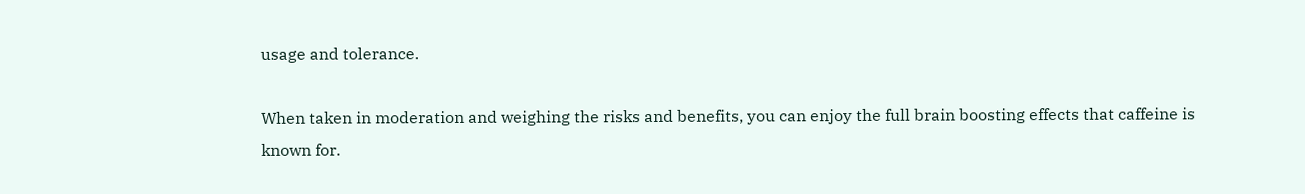usage and tolerance.

When taken in moderation and weighing the risks and benefits, you can enjoy the full brain boosting effects that caffeine is known for.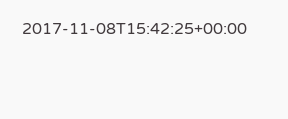2017-11-08T15:42:25+00:00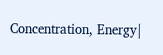Concentration, Energy|